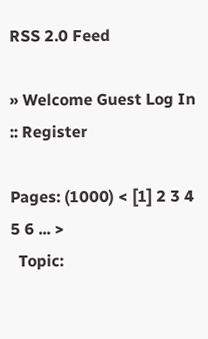RSS 2.0 Feed

» Welcome Guest Log In :: Register

Pages: (1000) < [1] 2 3 4 5 6 ... >
  Topic: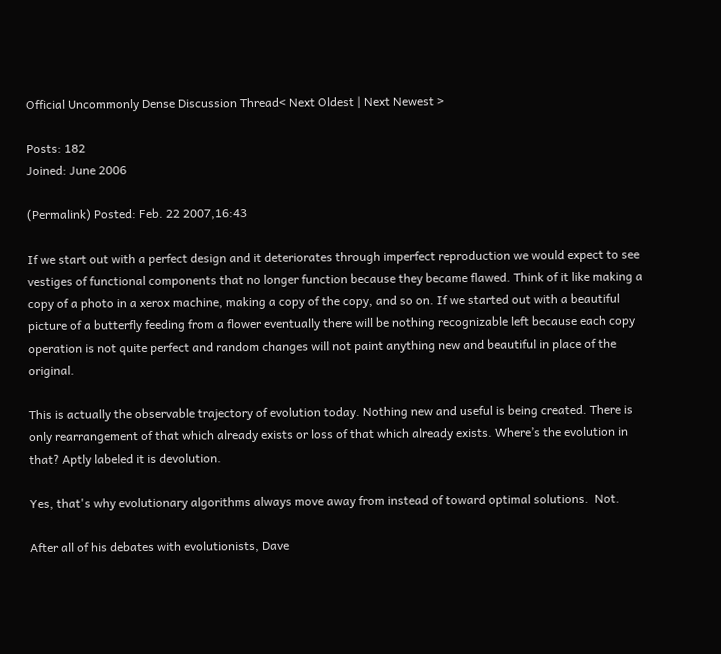Official Uncommonly Dense Discussion Thread< Next Oldest | Next Newest >

Posts: 182
Joined: June 2006

(Permalink) Posted: Feb. 22 2007,16:43

If we start out with a perfect design and it deteriorates through imperfect reproduction we would expect to see vestiges of functional components that no longer function because they became flawed. Think of it like making a copy of a photo in a xerox machine, making a copy of the copy, and so on. If we started out with a beautiful picture of a butterfly feeding from a flower eventually there will be nothing recognizable left because each copy operation is not quite perfect and random changes will not paint anything new and beautiful in place of the original.

This is actually the observable trajectory of evolution today. Nothing new and useful is being created. There is only rearrangement of that which already exists or loss of that which already exists. Where’s the evolution in that? Aptly labeled it is devolution.

Yes, that's why evolutionary algorithms always move away from instead of toward optimal solutions.  Not.

After all of his debates with evolutionists, Dave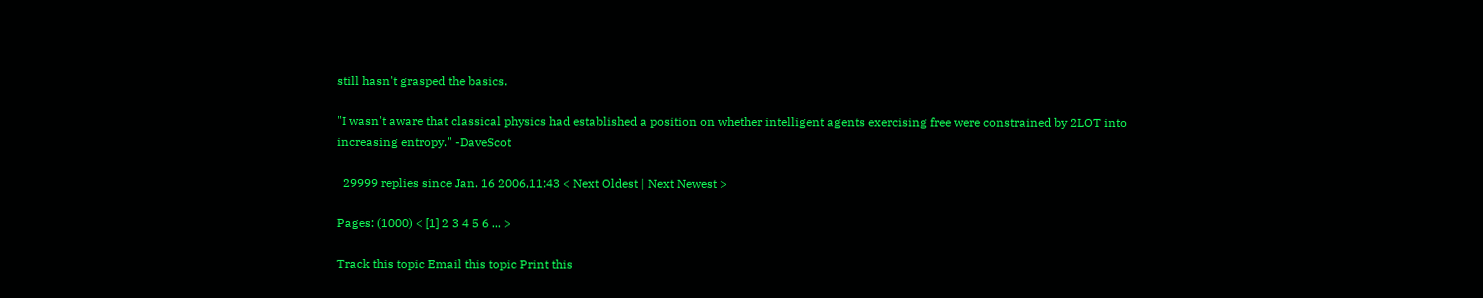still hasn't grasped the basics.

"I wasn't aware that classical physics had established a position on whether intelligent agents exercising free were constrained by 2LOT into increasing entropy." -DaveScot

  29999 replies since Jan. 16 2006,11:43 < Next Oldest | Next Newest >

Pages: (1000) < [1] 2 3 4 5 6 ... >

Track this topic Email this topic Print this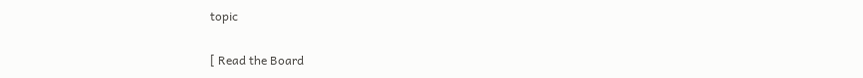topic

[ Read the Board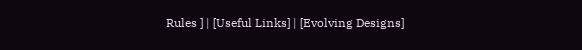Rules ] | [Useful Links] | [Evolving Designs]